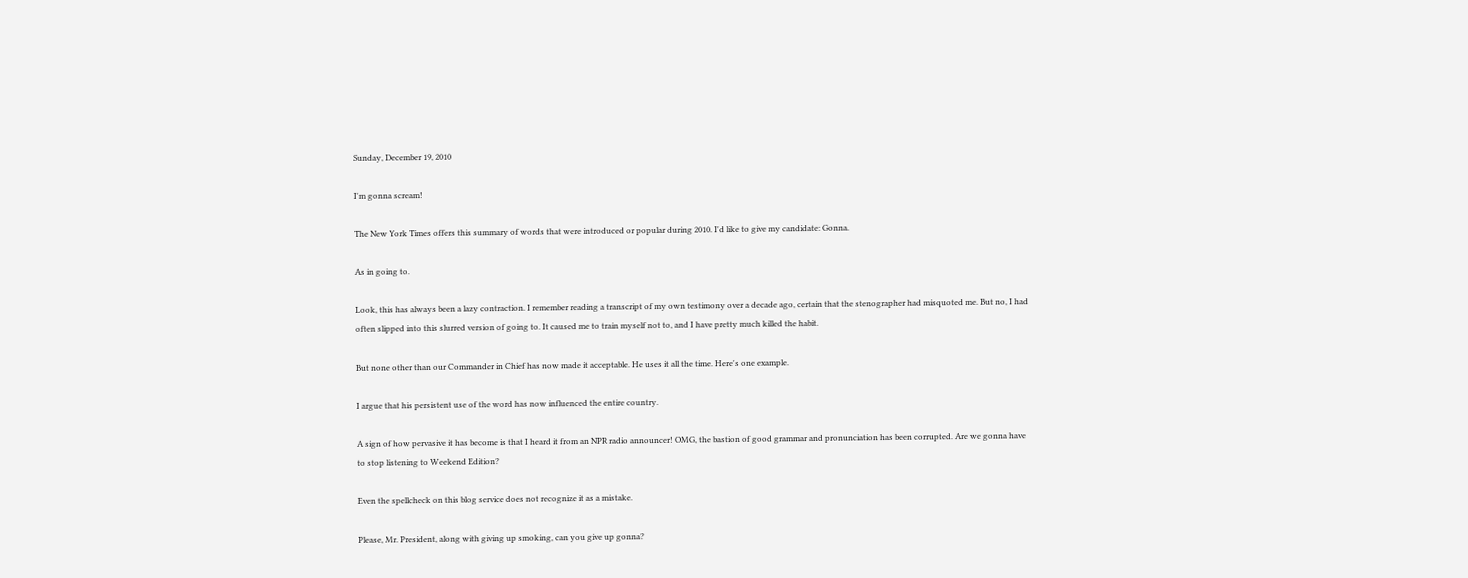Sunday, December 19, 2010

I'm gonna scream!

The New York Times offers this summary of words that were introduced or popular during 2010. I'd like to give my candidate: Gonna.

As in going to.

Look, this has always been a lazy contraction. I remember reading a transcript of my own testimony over a decade ago, certain that the stenographer had misquoted me. But no, I had often slipped into this slurred version of going to. It caused me to train myself not to, and I have pretty much killed the habit.

But none other than our Commander in Chief has now made it acceptable. He uses it all the time. Here's one example.

I argue that his persistent use of the word has now influenced the entire country.

A sign of how pervasive it has become is that I heard it from an NPR radio announcer! OMG, the bastion of good grammar and pronunciation has been corrupted. Are we gonna have to stop listening to Weekend Edition?

Even the spellcheck on this blog service does not recognize it as a mistake.

Please, Mr. President, along with giving up smoking, can you give up gonna?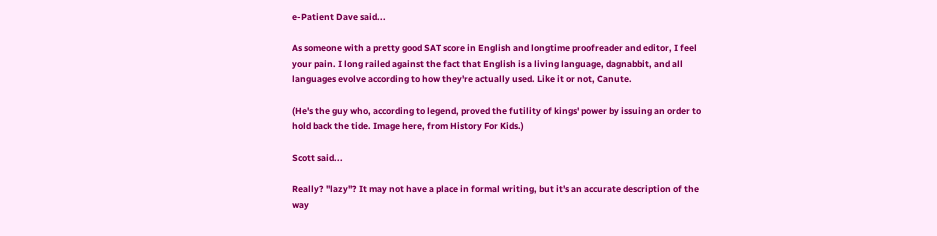e-Patient Dave said...

As someone with a pretty good SAT score in English and longtime proofreader and editor, I feel your pain. I long railed against the fact that English is a living language, dagnabbit, and all languages evolve according to how they're actually used. Like it or not, Canute.

(He's the guy who, according to legend, proved the futility of kings' power by issuing an order to hold back the tide. Image here, from History For Kids.)

Scott said...

Really? "lazy"? It may not have a place in formal writing, but it's an accurate description of the way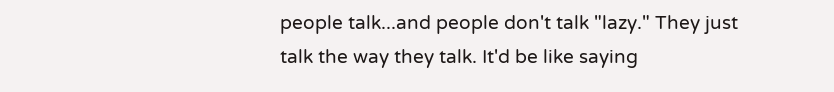people talk...and people don't talk "lazy." They just talk the way they talk. It'd be like saying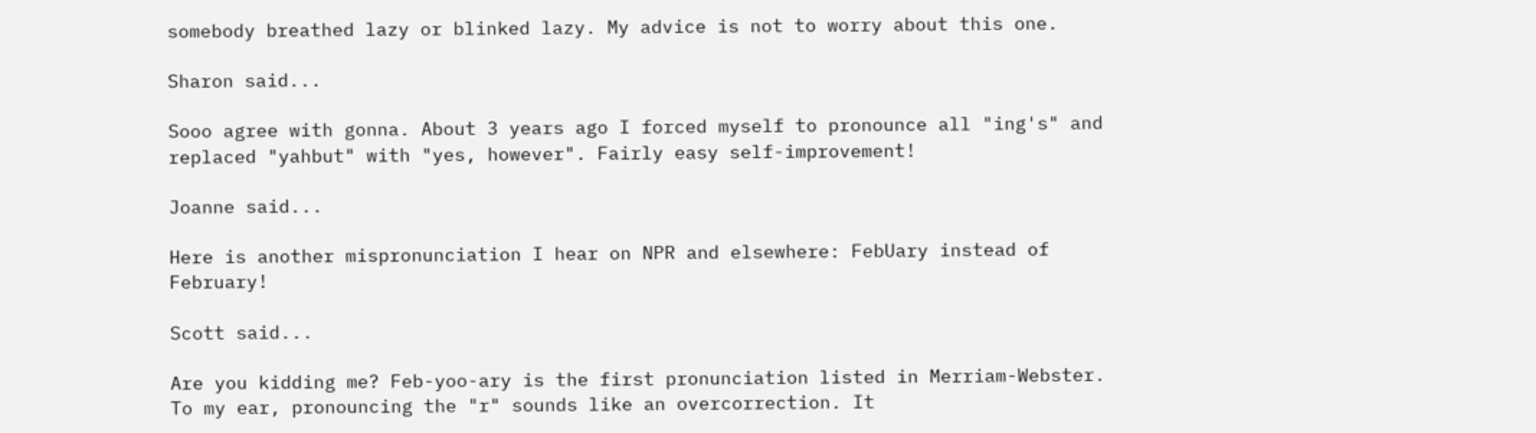somebody breathed lazy or blinked lazy. My advice is not to worry about this one.

Sharon said...

Sooo agree with gonna. About 3 years ago I forced myself to pronounce all "ing's" and replaced "yahbut" with "yes, however". Fairly easy self-improvement!

Joanne said...

Here is another mispronunciation I hear on NPR and elsewhere: FebUary instead of February!

Scott said...

Are you kidding me? Feb-yoo-ary is the first pronunciation listed in Merriam-Webster. To my ear, pronouncing the "r" sounds like an overcorrection. It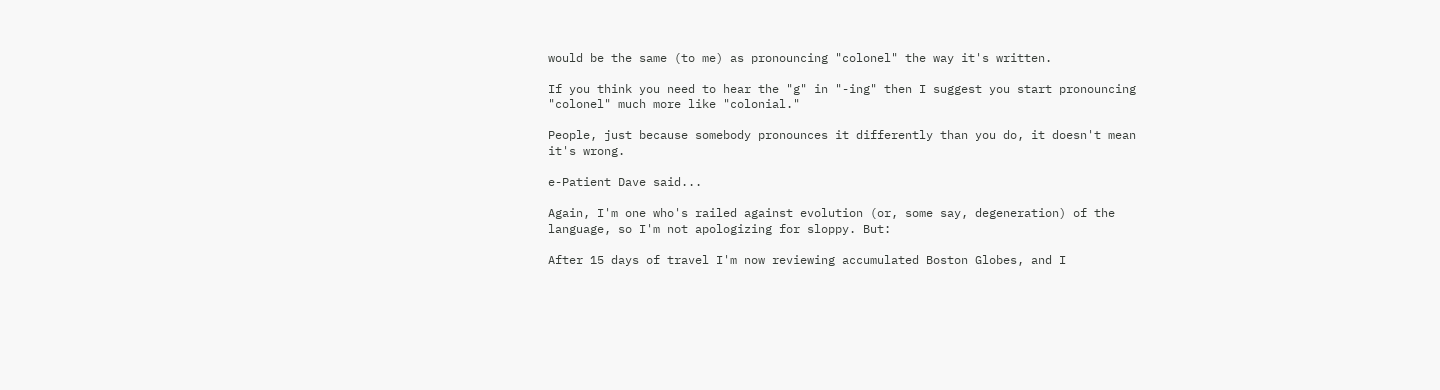would be the same (to me) as pronouncing "colonel" the way it's written.

If you think you need to hear the "g" in "-ing" then I suggest you start pronouncing "colonel" much more like "colonial."

People, just because somebody pronounces it differently than you do, it doesn't mean it's wrong.

e-Patient Dave said...

Again, I'm one who's railed against evolution (or, some say, degeneration) of the language, so I'm not apologizing for sloppy. But:

After 15 days of travel I'm now reviewing accumulated Boston Globes, and I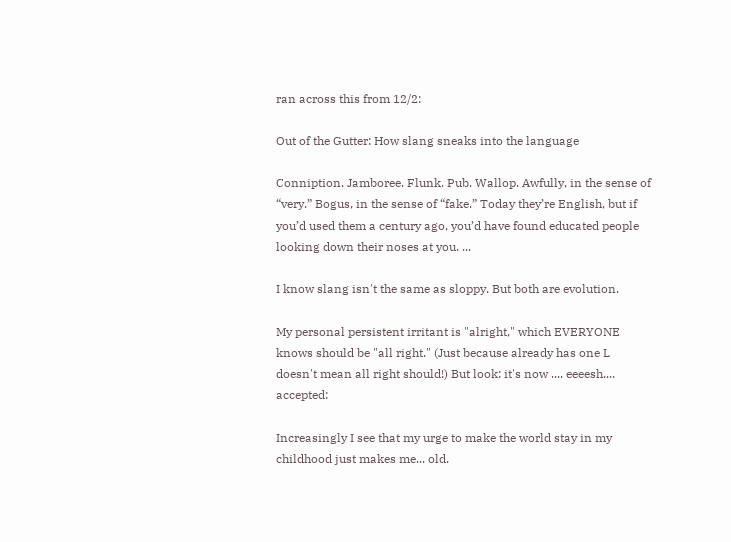ran across this from 12/2:

Out of the Gutter: How slang sneaks into the language

Conniption. Jamboree. Flunk. Pub. Wallop. Awfully, in the sense of “very.” Bogus, in the sense of “fake.” Today they’re English, but if you’d used them a century ago, you’d have found educated people looking down their noses at you. ...

I know slang isn't the same as sloppy. But both are evolution.

My personal persistent irritant is "alright," which EVERYONE knows should be "all right." (Just because already has one L doesn't mean all right should!) But look: it's now .... eeeesh.... accepted:

Increasingly I see that my urge to make the world stay in my childhood just makes me... old.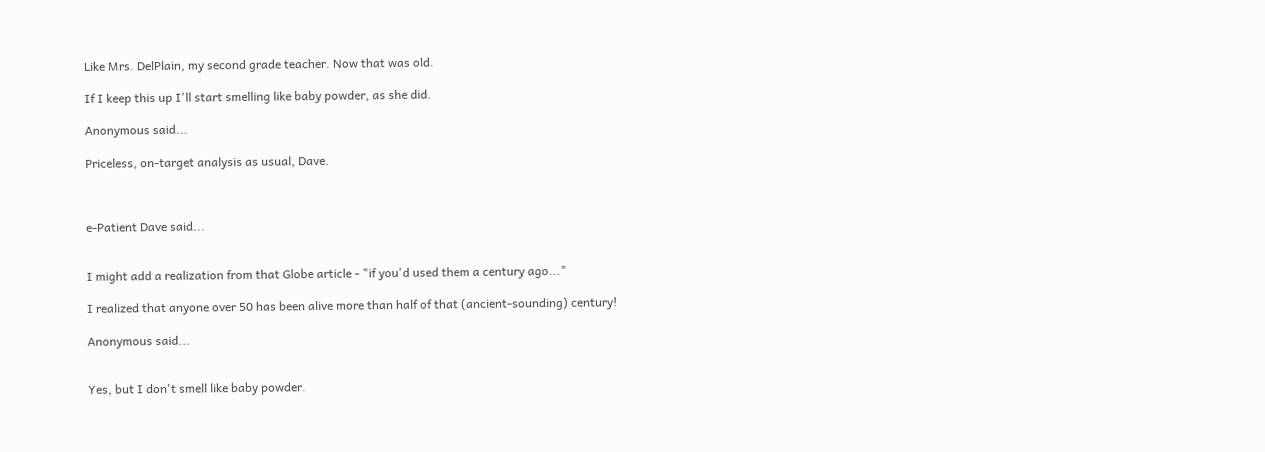Like Mrs. DelPlain, my second grade teacher. Now that was old.

If I keep this up I'll start smelling like baby powder, as she did.

Anonymous said...

Priceless, on-target analysis as usual, Dave.



e-Patient Dave said...


I might add a realization from that Globe article - "if you'd used them a century ago..."

I realized that anyone over 50 has been alive more than half of that (ancient-sounding) century!

Anonymous said...


Yes, but I don't smell like baby powder.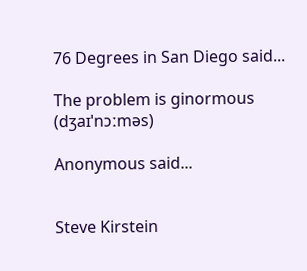76 Degrees in San Diego said...

The problem is ginormous (dʒaɪˈnɔːməs)

Anonymous said...


Steve Kirstein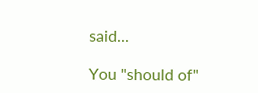said...

You "should of"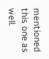mentioned this one as well.